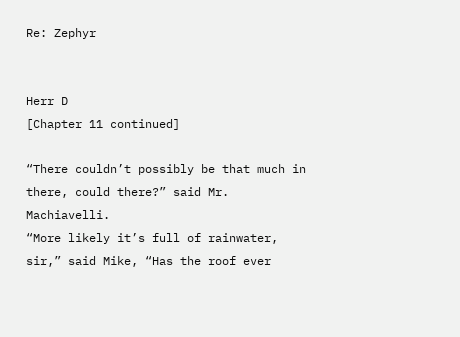Re: Zephyr


Herr D
[Chapter 11 continued]

“There couldn’t possibly be that much in there, could there?” said Mr. Machiavelli.
“More likely it’s full of rainwater, sir,” said Mike, “Has the roof ever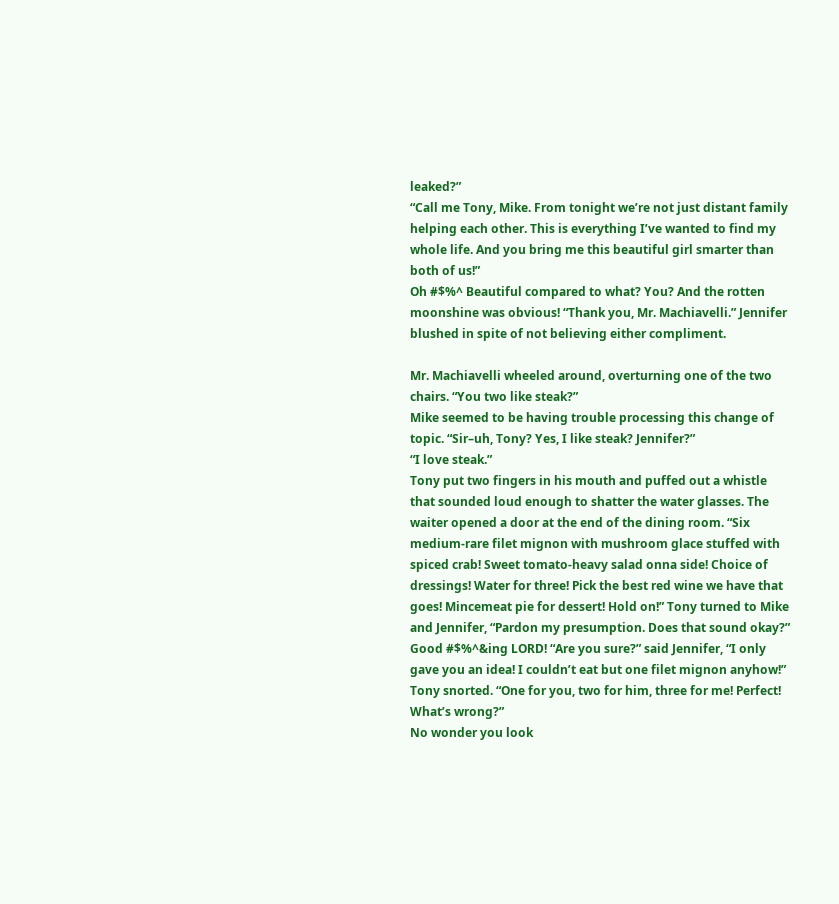leaked?”
“Call me Tony, Mike. From tonight we’re not just distant family helping each other. This is everything I’ve wanted to find my whole life. And you bring me this beautiful girl smarter than both of us!”
Oh #$%^ Beautiful compared to what? You? And the rotten moonshine was obvious! “Thank you, Mr. Machiavelli.” Jennifer blushed in spite of not believing either compliment.

Mr. Machiavelli wheeled around, overturning one of the two chairs. “You two like steak?”
Mike seemed to be having trouble processing this change of topic. “Sir–uh, Tony? Yes, I like steak? Jennifer?”
“I love steak.”
Tony put two fingers in his mouth and puffed out a whistle that sounded loud enough to shatter the water glasses. The waiter opened a door at the end of the dining room. “Six medium-rare filet mignon with mushroom glace stuffed with spiced crab! Sweet tomato-heavy salad onna side! Choice of dressings! Water for three! Pick the best red wine we have that goes! Mincemeat pie for dessert! Hold on!” Tony turned to Mike and Jennifer, “Pardon my presumption. Does that sound okay?”
Good #$%^&ing LORD! “Are you sure?” said Jennifer, “I only gave you an idea! I couldn’t eat but one filet mignon anyhow!”
Tony snorted. “One for you, two for him, three for me! Perfect! What’s wrong?”
No wonder you look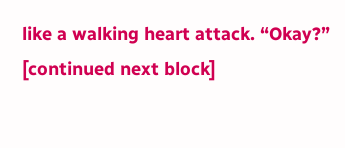like a walking heart attack. “Okay?”
[continued next block]